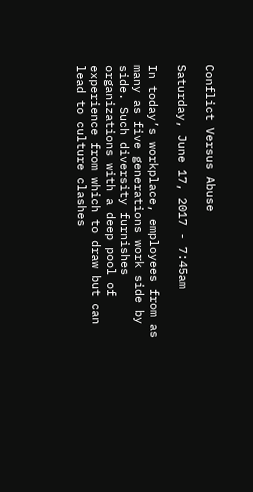Conflict Versus Abuse

Saturday, June 17, 2017 - 7:45am

In today’s workplace, employees from as many as five generations work side by side. Such diversity furnishes organizations with a deep pool of experience from which to draw but can lead to culture clashes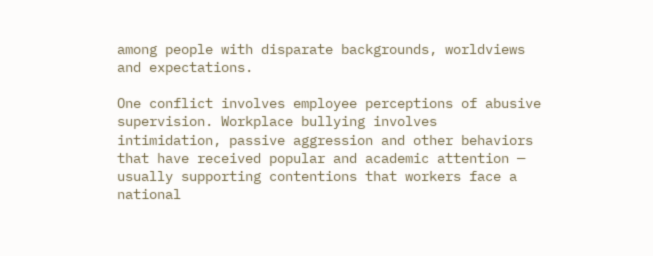among people with disparate backgrounds, worldviews and expectations.

One conflict involves employee perceptions of abusive supervision. Workplace bullying involves intimidation, passive aggression and other behaviors that have received popular and academic attention — usually supporting contentions that workers face a national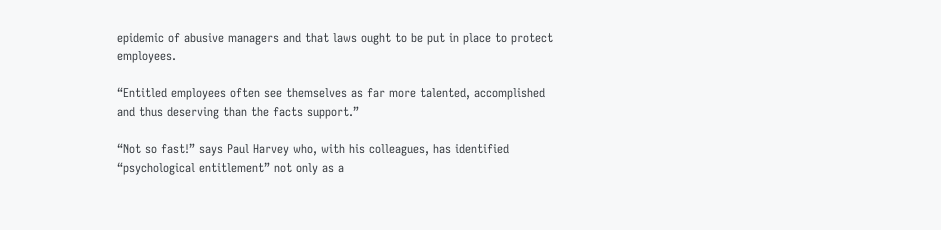epidemic of abusive managers and that laws ought to be put in place to protect employees.

“Entitled employees often see themselves as far more talented, accomplished and thus deserving than the facts support.”

“Not so fast!” says Paul Harvey who, with his colleagues, has identified “psychological entitlement” not only as a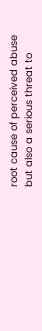root cause of perceived abuse but also a serious threat to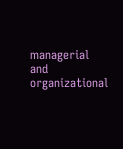managerial and organizational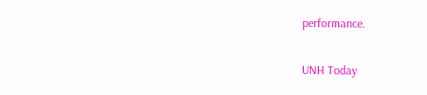performance.

UNH Today